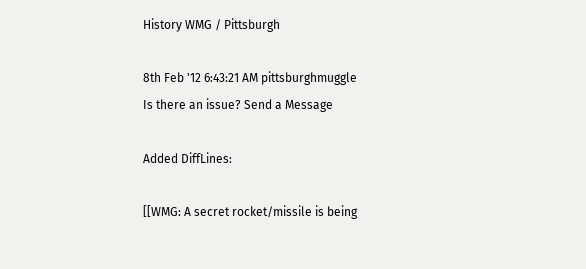History WMG / Pittsburgh

8th Feb '12 6:43:21 AM pittsburghmuggle
Is there an issue? Send a Message

Added DiffLines:

[[WMG: A secret rocket/missile is being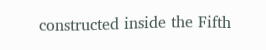constructed inside the Fifth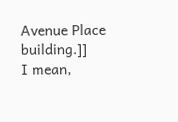Avenue Place building.]]
I mean,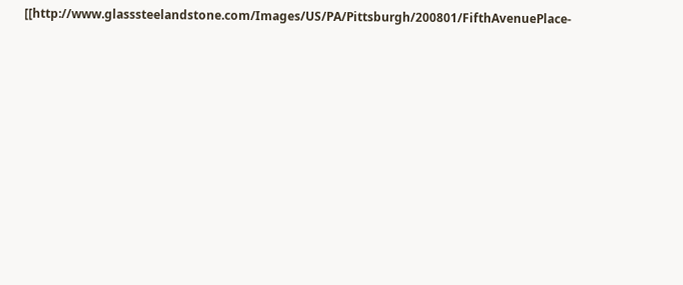[[http://www.glasssteelandstone.com/Images/US/PA/Pittsburgh/200801/FifthAvenuePlace-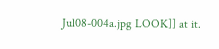Jul08-004a.jpg LOOK]] at it.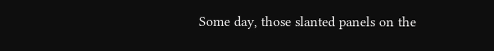Some day, those slanted panels on the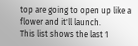top are going to open up like a flower and it'll launch.
This list shows the last 1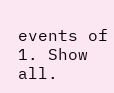events of 1. Show all.